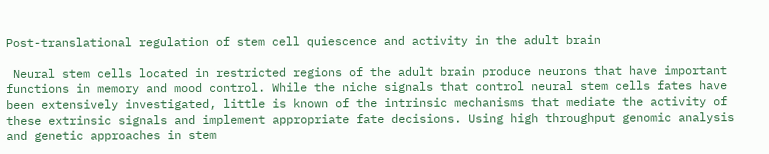Post-translational regulation of stem cell quiescence and activity in the adult brain

 Neural stem cells located in restricted regions of the adult brain produce neurons that have important functions in memory and mood control. While the niche signals that control neural stem cells fates have been extensively investigated, little is known of the intrinsic mechanisms that mediate the activity of these extrinsic signals and implement appropriate fate decisions. Using high throughput genomic analysis and genetic approaches in stem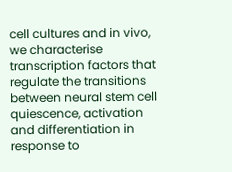cell cultures and in vivo, we characterise transcription factors that regulate the transitions between neural stem cell quiescence, activation and differentiation in response to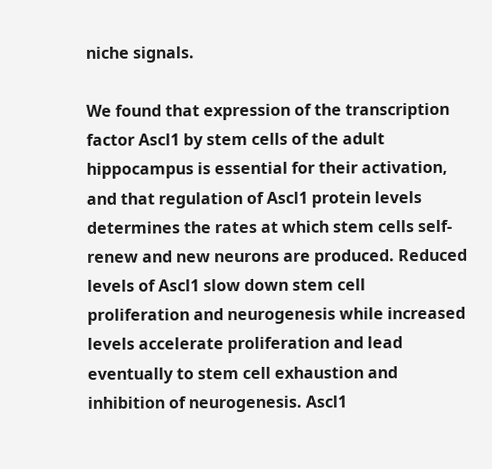niche signals.

We found that expression of the transcription factor Ascl1 by stem cells of the adult hippocampus is essential for their activation, and that regulation of Ascl1 protein levels determines the rates at which stem cells self-renew and new neurons are produced. Reduced levels of Ascl1 slow down stem cell proliferation and neurogenesis while increased levels accelerate proliferation and lead eventually to stem cell exhaustion and inhibition of neurogenesis. Ascl1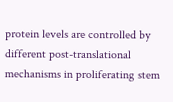protein levels are controlled by different post-translational mechanisms in proliferating stem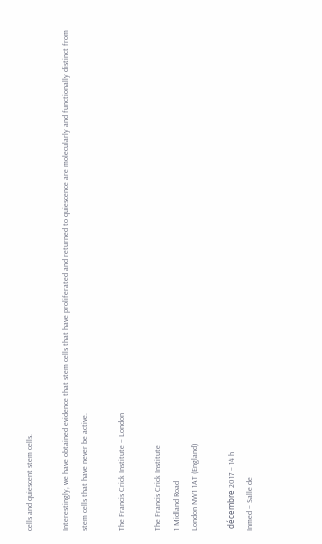cells and quiescent stem cells.

Interestingly, we have obtained evidence that stem cells that have proliferated and returned to quiescence are molecularly and functionally distinct from stem cells that have never be active.

The Francis Crick Institute – London

The Francis Crick Institute
1 Midland Road
London NW1 1AT (England)

 décembre 2017 – 14 h
Inmed – Salle de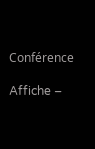Conférence

Affiche –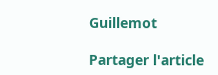Guillemot

Partager l'article